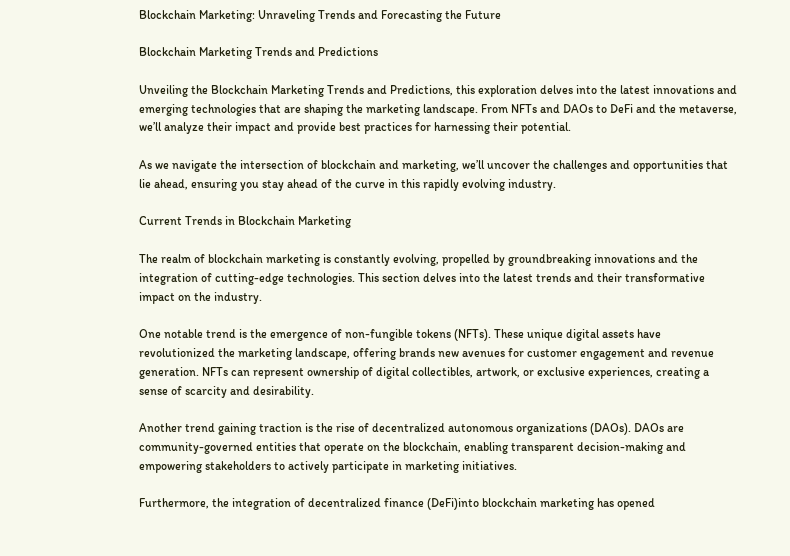Blockchain Marketing: Unraveling Trends and Forecasting the Future

Blockchain Marketing Trends and Predictions

Unveiling the Blockchain Marketing Trends and Predictions, this exploration delves into the latest innovations and emerging technologies that are shaping the marketing landscape. From NFTs and DAOs to DeFi and the metaverse, we’ll analyze their impact and provide best practices for harnessing their potential.

As we navigate the intersection of blockchain and marketing, we’ll uncover the challenges and opportunities that lie ahead, ensuring you stay ahead of the curve in this rapidly evolving industry.

Current Trends in Blockchain Marketing

The realm of blockchain marketing is constantly evolving, propelled by groundbreaking innovations and the integration of cutting-edge technologies. This section delves into the latest trends and their transformative impact on the industry.

One notable trend is the emergence of non-fungible tokens (NFTs). These unique digital assets have revolutionized the marketing landscape, offering brands new avenues for customer engagement and revenue generation. NFTs can represent ownership of digital collectibles, artwork, or exclusive experiences, creating a sense of scarcity and desirability.

Another trend gaining traction is the rise of decentralized autonomous organizations (DAOs). DAOs are community-governed entities that operate on the blockchain, enabling transparent decision-making and empowering stakeholders to actively participate in marketing initiatives.

Furthermore, the integration of decentralized finance (DeFi)into blockchain marketing has opened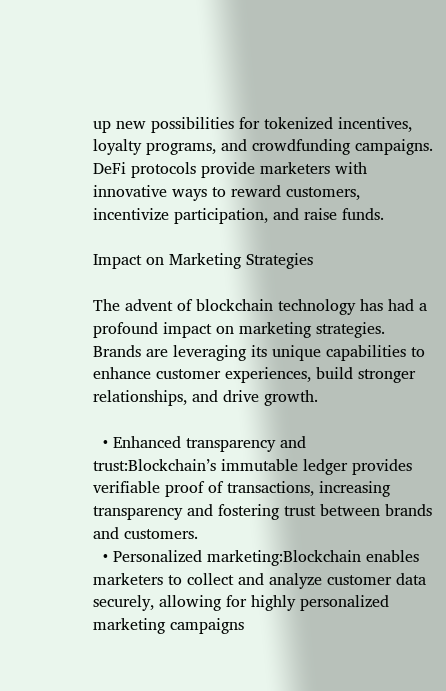up new possibilities for tokenized incentives, loyalty programs, and crowdfunding campaigns. DeFi protocols provide marketers with innovative ways to reward customers, incentivize participation, and raise funds.

Impact on Marketing Strategies

The advent of blockchain technology has had a profound impact on marketing strategies. Brands are leveraging its unique capabilities to enhance customer experiences, build stronger relationships, and drive growth.

  • Enhanced transparency and trust:Blockchain’s immutable ledger provides verifiable proof of transactions, increasing transparency and fostering trust between brands and customers.
  • Personalized marketing:Blockchain enables marketers to collect and analyze customer data securely, allowing for highly personalized marketing campaigns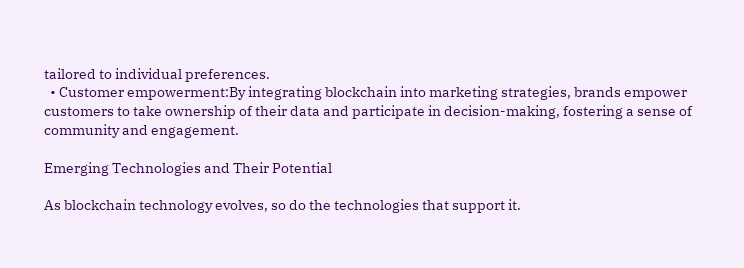tailored to individual preferences.
  • Customer empowerment:By integrating blockchain into marketing strategies, brands empower customers to take ownership of their data and participate in decision-making, fostering a sense of community and engagement.

Emerging Technologies and Their Potential

As blockchain technology evolves, so do the technologies that support it.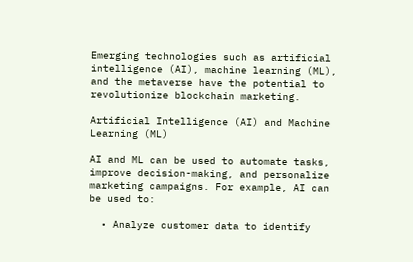Emerging technologies such as artificial intelligence (AI), machine learning (ML), and the metaverse have the potential to revolutionize blockchain marketing.

Artificial Intelligence (AI) and Machine Learning (ML)

AI and ML can be used to automate tasks, improve decision-making, and personalize marketing campaigns. For example, AI can be used to:

  • Analyze customer data to identify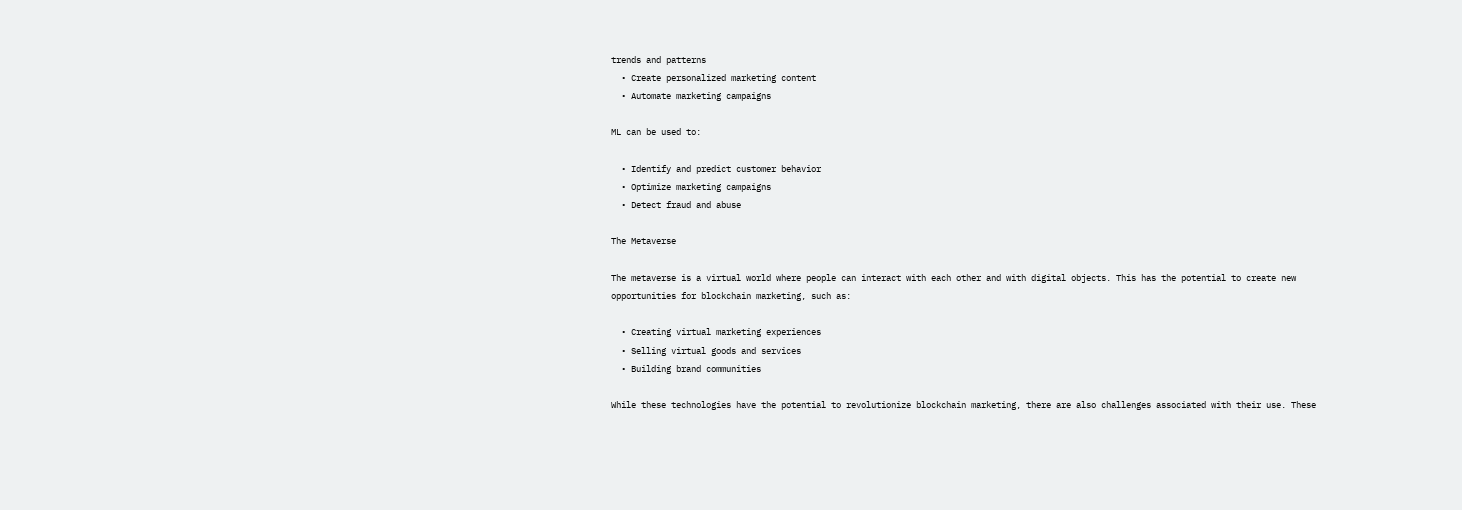trends and patterns
  • Create personalized marketing content
  • Automate marketing campaigns

ML can be used to:

  • Identify and predict customer behavior
  • Optimize marketing campaigns
  • Detect fraud and abuse

The Metaverse

The metaverse is a virtual world where people can interact with each other and with digital objects. This has the potential to create new opportunities for blockchain marketing, such as:

  • Creating virtual marketing experiences
  • Selling virtual goods and services
  • Building brand communities

While these technologies have the potential to revolutionize blockchain marketing, there are also challenges associated with their use. These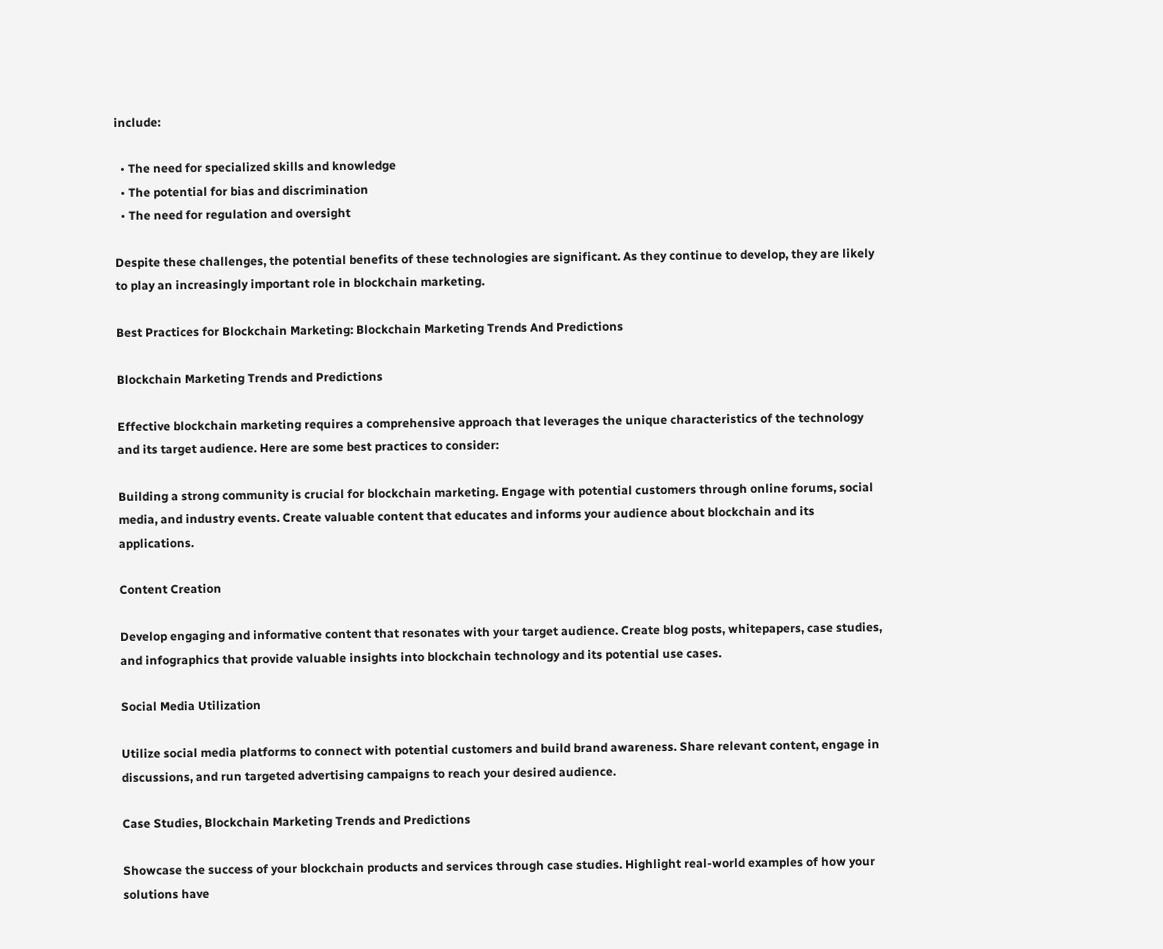include:

  • The need for specialized skills and knowledge
  • The potential for bias and discrimination
  • The need for regulation and oversight

Despite these challenges, the potential benefits of these technologies are significant. As they continue to develop, they are likely to play an increasingly important role in blockchain marketing.

Best Practices for Blockchain Marketing: Blockchain Marketing Trends And Predictions

Blockchain Marketing Trends and Predictions

Effective blockchain marketing requires a comprehensive approach that leverages the unique characteristics of the technology and its target audience. Here are some best practices to consider:

Building a strong community is crucial for blockchain marketing. Engage with potential customers through online forums, social media, and industry events. Create valuable content that educates and informs your audience about blockchain and its applications.

Content Creation

Develop engaging and informative content that resonates with your target audience. Create blog posts, whitepapers, case studies, and infographics that provide valuable insights into blockchain technology and its potential use cases.

Social Media Utilization

Utilize social media platforms to connect with potential customers and build brand awareness. Share relevant content, engage in discussions, and run targeted advertising campaigns to reach your desired audience.

Case Studies, Blockchain Marketing Trends and Predictions

Showcase the success of your blockchain products and services through case studies. Highlight real-world examples of how your solutions have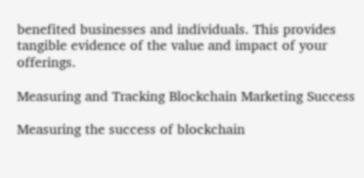benefited businesses and individuals. This provides tangible evidence of the value and impact of your offerings.

Measuring and Tracking Blockchain Marketing Success

Measuring the success of blockchain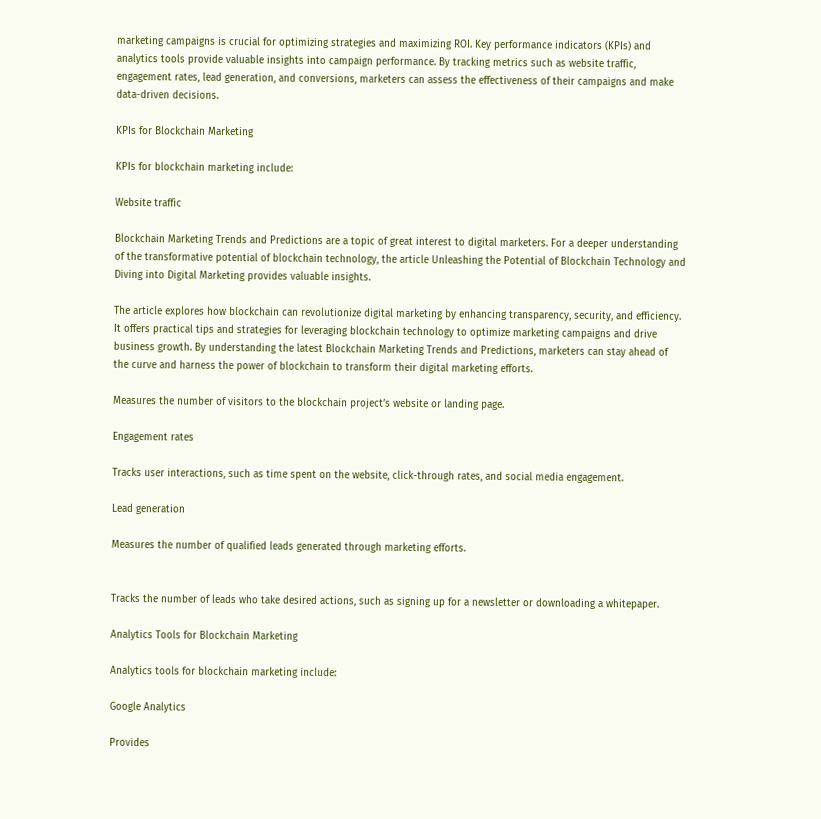marketing campaigns is crucial for optimizing strategies and maximizing ROI. Key performance indicators (KPIs) and analytics tools provide valuable insights into campaign performance. By tracking metrics such as website traffic, engagement rates, lead generation, and conversions, marketers can assess the effectiveness of their campaigns and make data-driven decisions.

KPIs for Blockchain Marketing

KPIs for blockchain marketing include:

Website traffic

Blockchain Marketing Trends and Predictions are a topic of great interest to digital marketers. For a deeper understanding of the transformative potential of blockchain technology, the article Unleashing the Potential of Blockchain Technology and Diving into Digital Marketing provides valuable insights.

The article explores how blockchain can revolutionize digital marketing by enhancing transparency, security, and efficiency. It offers practical tips and strategies for leveraging blockchain technology to optimize marketing campaigns and drive business growth. By understanding the latest Blockchain Marketing Trends and Predictions, marketers can stay ahead of the curve and harness the power of blockchain to transform their digital marketing efforts.

Measures the number of visitors to the blockchain project’s website or landing page.

Engagement rates

Tracks user interactions, such as time spent on the website, click-through rates, and social media engagement.

Lead generation

Measures the number of qualified leads generated through marketing efforts.


Tracks the number of leads who take desired actions, such as signing up for a newsletter or downloading a whitepaper.

Analytics Tools for Blockchain Marketing

Analytics tools for blockchain marketing include:

Google Analytics

Provides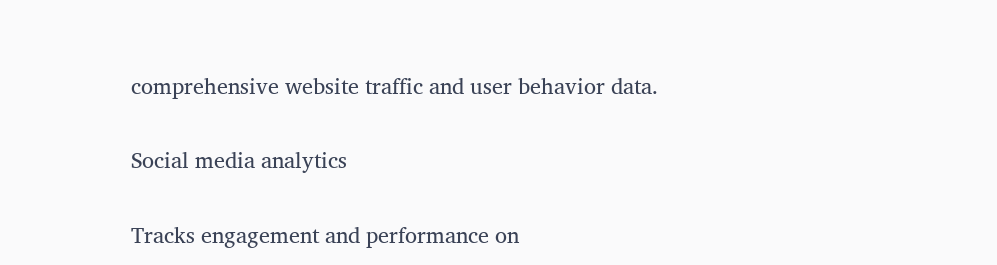comprehensive website traffic and user behavior data.

Social media analytics

Tracks engagement and performance on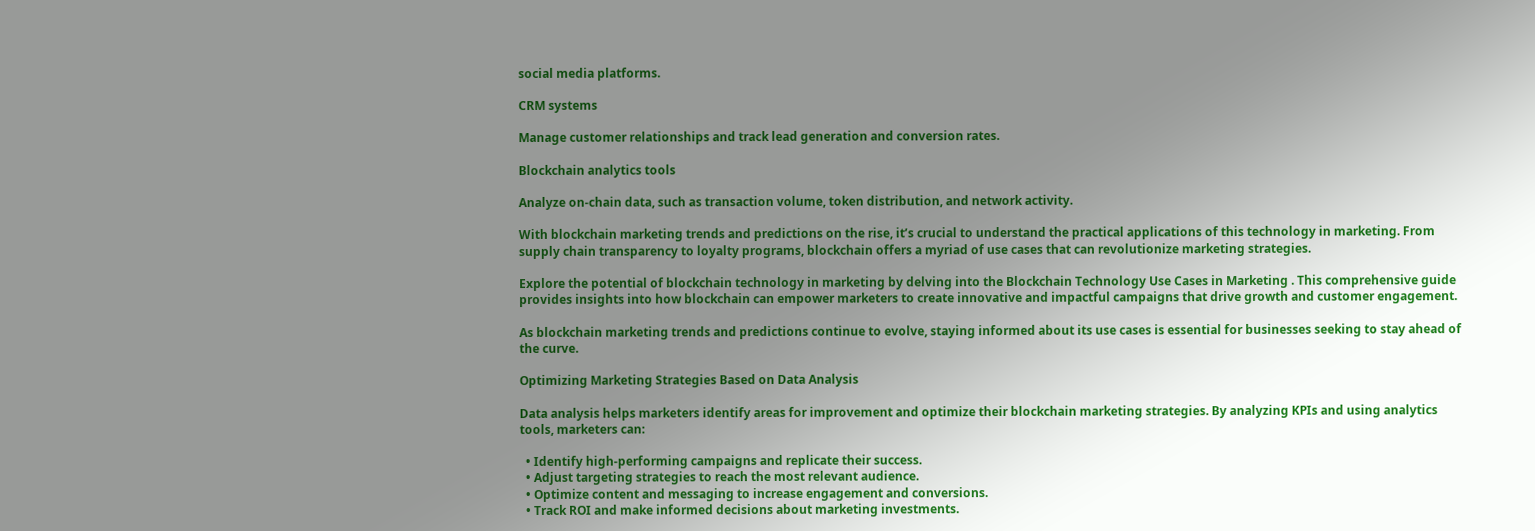social media platforms.

CRM systems

Manage customer relationships and track lead generation and conversion rates.

Blockchain analytics tools

Analyze on-chain data, such as transaction volume, token distribution, and network activity.

With blockchain marketing trends and predictions on the rise, it’s crucial to understand the practical applications of this technology in marketing. From supply chain transparency to loyalty programs, blockchain offers a myriad of use cases that can revolutionize marketing strategies.

Explore the potential of blockchain technology in marketing by delving into the Blockchain Technology Use Cases in Marketing . This comprehensive guide provides insights into how blockchain can empower marketers to create innovative and impactful campaigns that drive growth and customer engagement.

As blockchain marketing trends and predictions continue to evolve, staying informed about its use cases is essential for businesses seeking to stay ahead of the curve.

Optimizing Marketing Strategies Based on Data Analysis

Data analysis helps marketers identify areas for improvement and optimize their blockchain marketing strategies. By analyzing KPIs and using analytics tools, marketers can:

  • Identify high-performing campaigns and replicate their success.
  • Adjust targeting strategies to reach the most relevant audience.
  • Optimize content and messaging to increase engagement and conversions.
  • Track ROI and make informed decisions about marketing investments.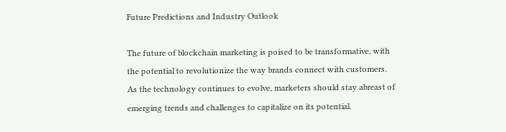Future Predictions and Industry Outlook

The future of blockchain marketing is poised to be transformative, with the potential to revolutionize the way brands connect with customers. As the technology continues to evolve, marketers should stay abreast of emerging trends and challenges to capitalize on its potential.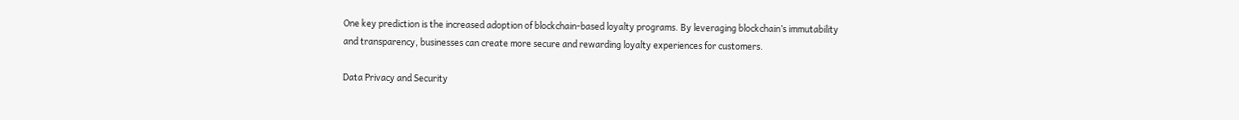One key prediction is the increased adoption of blockchain-based loyalty programs. By leveraging blockchain’s immutability and transparency, businesses can create more secure and rewarding loyalty experiences for customers.

Data Privacy and Security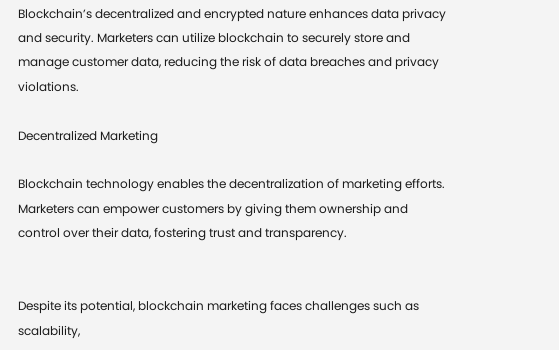Blockchain’s decentralized and encrypted nature enhances data privacy and security. Marketers can utilize blockchain to securely store and manage customer data, reducing the risk of data breaches and privacy violations.

Decentralized Marketing

Blockchain technology enables the decentralization of marketing efforts. Marketers can empower customers by giving them ownership and control over their data, fostering trust and transparency.


Despite its potential, blockchain marketing faces challenges such as scalability,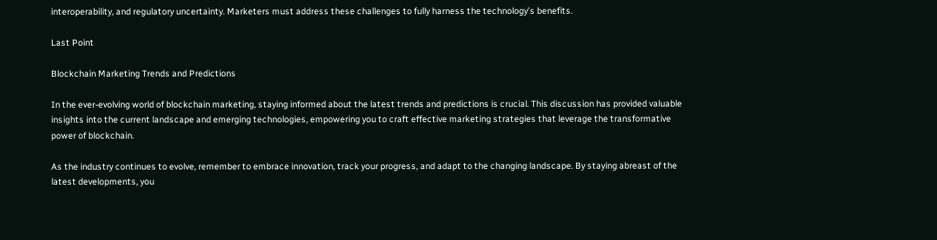interoperability, and regulatory uncertainty. Marketers must address these challenges to fully harness the technology’s benefits.

Last Point

Blockchain Marketing Trends and Predictions

In the ever-evolving world of blockchain marketing, staying informed about the latest trends and predictions is crucial. This discussion has provided valuable insights into the current landscape and emerging technologies, empowering you to craft effective marketing strategies that leverage the transformative power of blockchain.

As the industry continues to evolve, remember to embrace innovation, track your progress, and adapt to the changing landscape. By staying abreast of the latest developments, you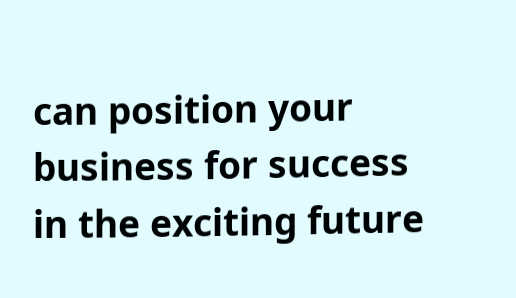can position your business for success in the exciting future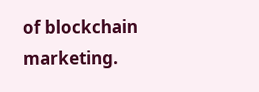of blockchain marketing.